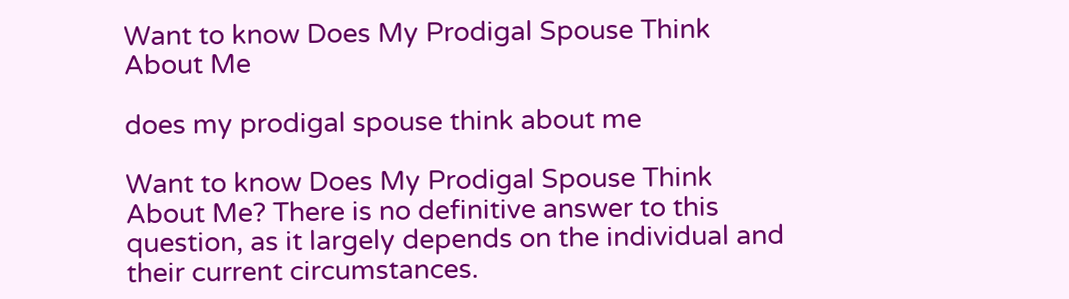Want to know Does My Prodigal Spouse Think About Me

does my prodigal spouse think about me

Want to know Does My Prodigal Spouse Think About Me? There is no definitive answer to this question, as it largely depends on the individual and their current circumstances.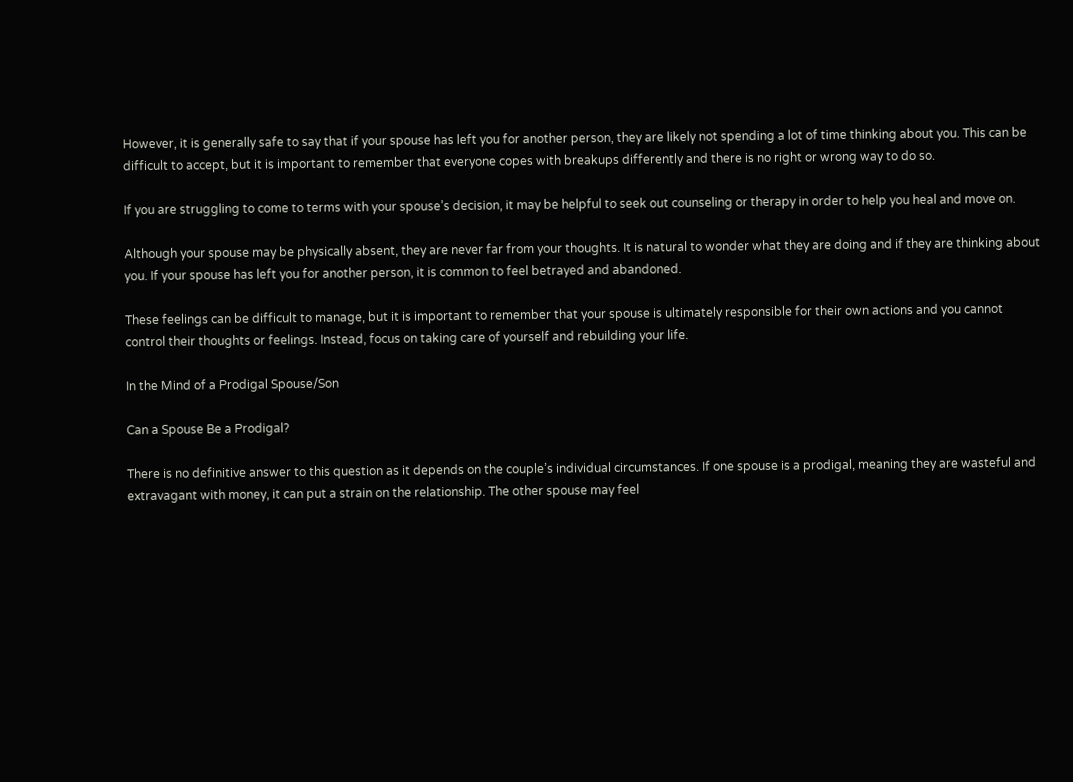However, it is generally safe to say that if your spouse has left you for another person, they are likely not spending a lot of time thinking about you. This can be difficult to accept, but it is important to remember that everyone copes with breakups differently and there is no right or wrong way to do so.

If you are struggling to come to terms with your spouse’s decision, it may be helpful to seek out counseling or therapy in order to help you heal and move on.

Although your spouse may be physically absent, they are never far from your thoughts. It is natural to wonder what they are doing and if they are thinking about you. If your spouse has left you for another person, it is common to feel betrayed and abandoned.

These feelings can be difficult to manage, but it is important to remember that your spouse is ultimately responsible for their own actions and you cannot control their thoughts or feelings. Instead, focus on taking care of yourself and rebuilding your life.

In the Mind of a Prodigal Spouse/Son

Can a Spouse Be a Prodigal?

There is no definitive answer to this question as it depends on the couple’s individual circumstances. If one spouse is a prodigal, meaning they are wasteful and extravagant with money, it can put a strain on the relationship. The other spouse may feel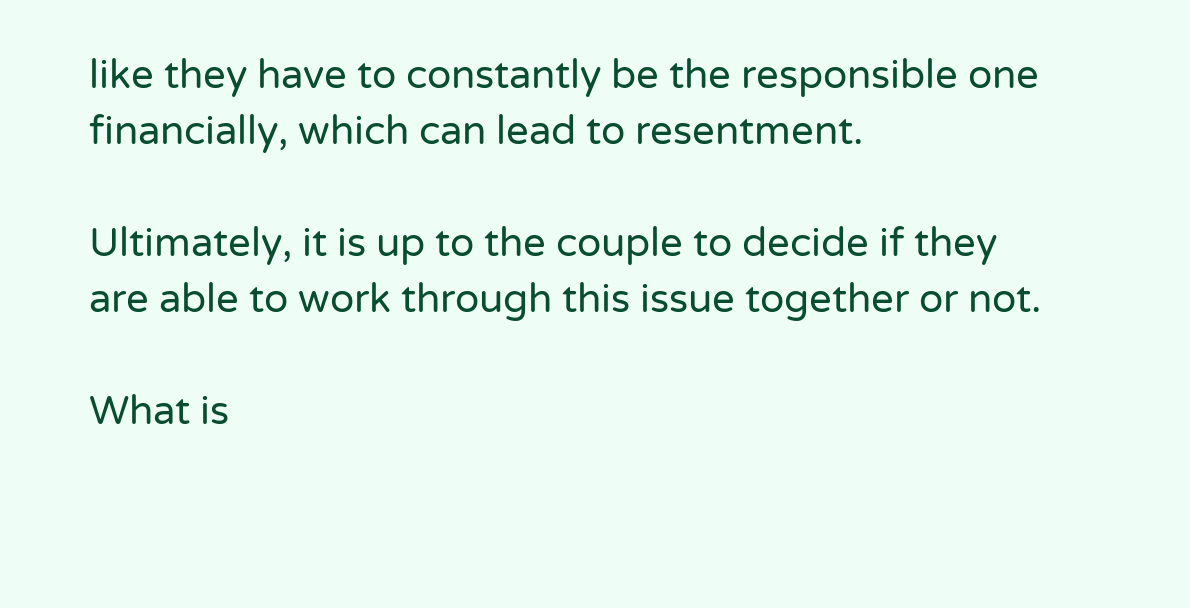like they have to constantly be the responsible one financially, which can lead to resentment.

Ultimately, it is up to the couple to decide if they are able to work through this issue together or not.

What is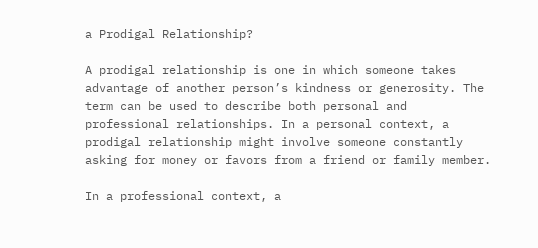a Prodigal Relationship?

A prodigal relationship is one in which someone takes advantage of another person’s kindness or generosity. The term can be used to describe both personal and professional relationships. In a personal context, a prodigal relationship might involve someone constantly asking for money or favors from a friend or family member.

In a professional context, a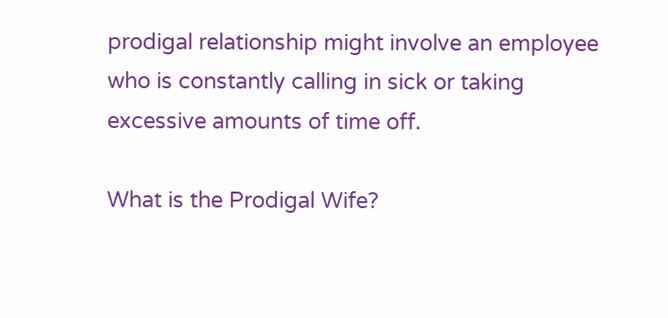prodigal relationship might involve an employee who is constantly calling in sick or taking excessive amounts of time off.

What is the Prodigal Wife?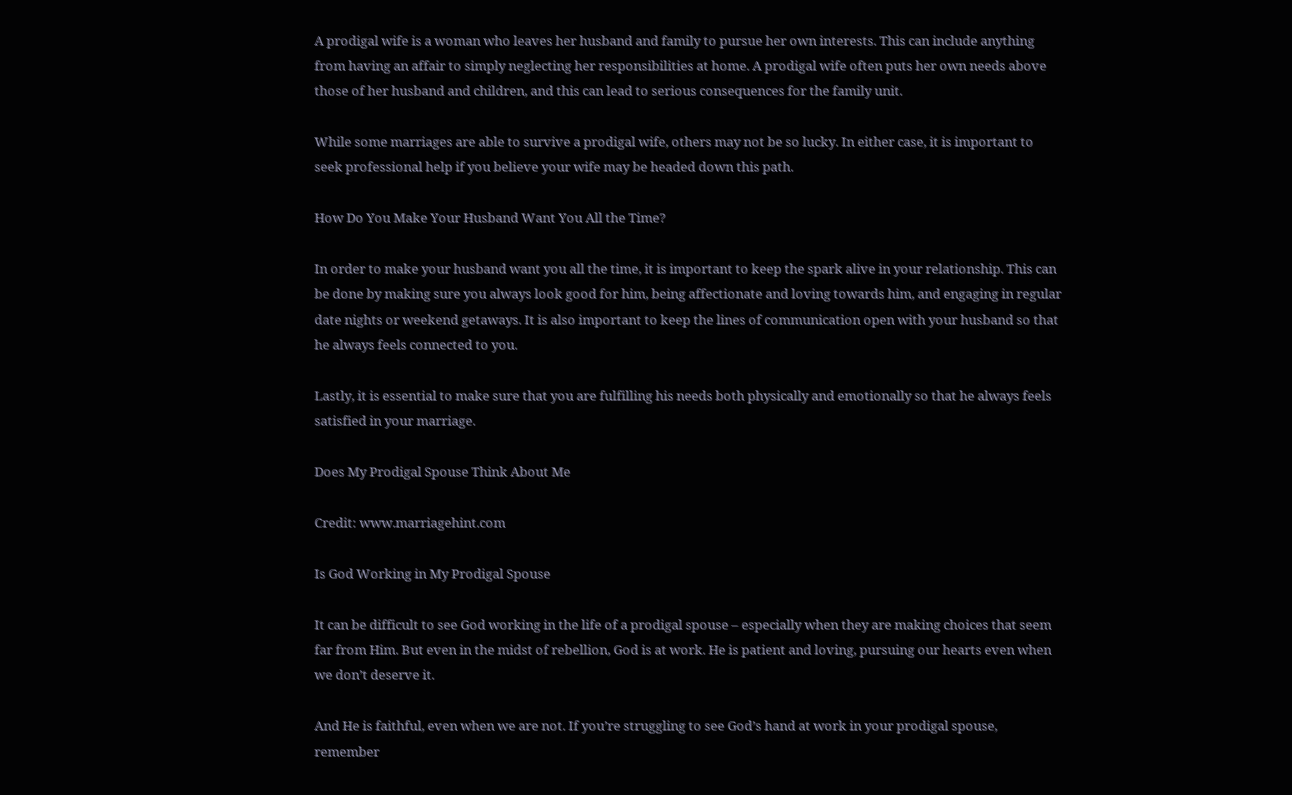A prodigal wife is a woman who leaves her husband and family to pursue her own interests. This can include anything from having an affair to simply neglecting her responsibilities at home. A prodigal wife often puts her own needs above those of her husband and children, and this can lead to serious consequences for the family unit.

While some marriages are able to survive a prodigal wife, others may not be so lucky. In either case, it is important to seek professional help if you believe your wife may be headed down this path.

How Do You Make Your Husband Want You All the Time?

In order to make your husband want you all the time, it is important to keep the spark alive in your relationship. This can be done by making sure you always look good for him, being affectionate and loving towards him, and engaging in regular date nights or weekend getaways. It is also important to keep the lines of communication open with your husband so that he always feels connected to you.

Lastly, it is essential to make sure that you are fulfilling his needs both physically and emotionally so that he always feels satisfied in your marriage.

Does My Prodigal Spouse Think About Me

Credit: www.marriagehint.com

Is God Working in My Prodigal Spouse

It can be difficult to see God working in the life of a prodigal spouse – especially when they are making choices that seem far from Him. But even in the midst of rebellion, God is at work. He is patient and loving, pursuing our hearts even when we don’t deserve it.

And He is faithful, even when we are not. If you’re struggling to see God’s hand at work in your prodigal spouse, remember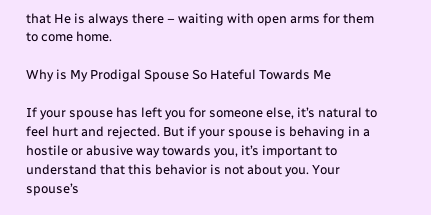that He is always there – waiting with open arms for them to come home.

Why is My Prodigal Spouse So Hateful Towards Me

If your spouse has left you for someone else, it’s natural to feel hurt and rejected. But if your spouse is behaving in a hostile or abusive way towards you, it’s important to understand that this behavior is not about you. Your spouse’s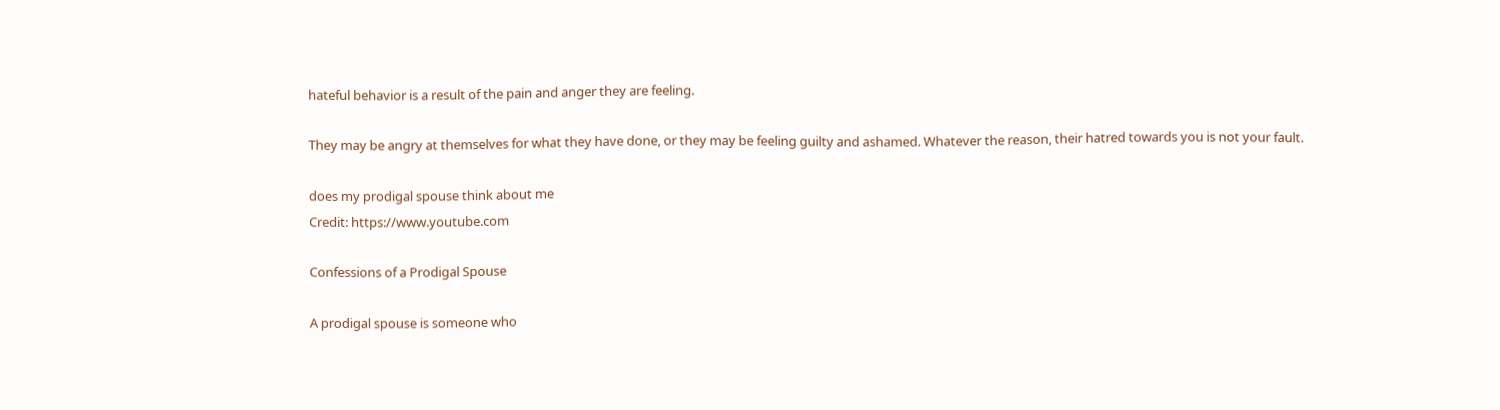hateful behavior is a result of the pain and anger they are feeling.

They may be angry at themselves for what they have done, or they may be feeling guilty and ashamed. Whatever the reason, their hatred towards you is not your fault.

does my prodigal spouse think about me
Credit: https://www.youtube.com

Confessions of a Prodigal Spouse

A prodigal spouse is someone who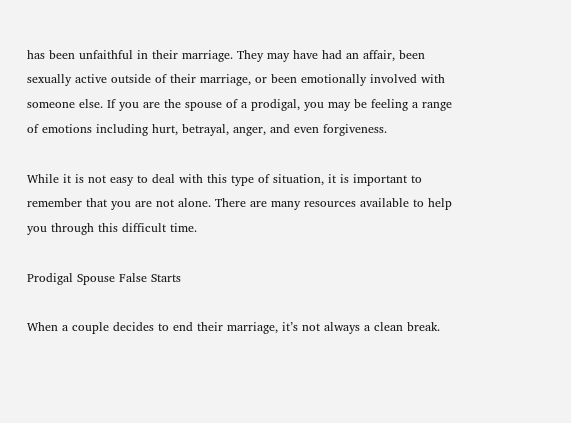has been unfaithful in their marriage. They may have had an affair, been sexually active outside of their marriage, or been emotionally involved with someone else. If you are the spouse of a prodigal, you may be feeling a range of emotions including hurt, betrayal, anger, and even forgiveness.

While it is not easy to deal with this type of situation, it is important to remember that you are not alone. There are many resources available to help you through this difficult time.

Prodigal Spouse False Starts

When a couple decides to end their marriage, it’s not always a clean break.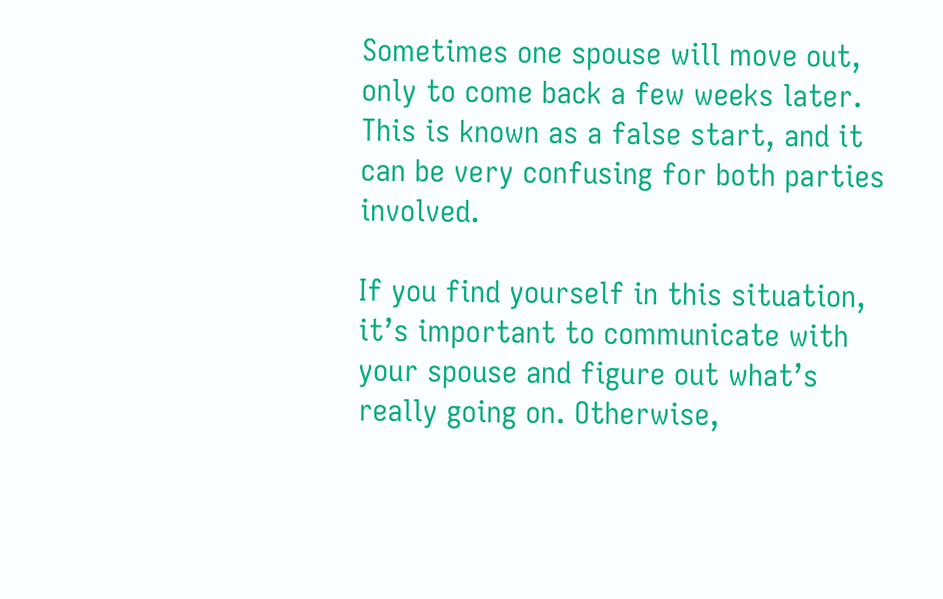Sometimes one spouse will move out, only to come back a few weeks later. This is known as a false start, and it can be very confusing for both parties involved.

If you find yourself in this situation, it’s important to communicate with your spouse and figure out what’s really going on. Otherwise,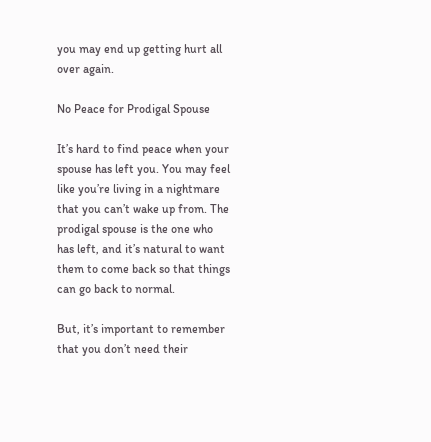you may end up getting hurt all over again.

No Peace for Prodigal Spouse

It’s hard to find peace when your spouse has left you. You may feel like you’re living in a nightmare that you can’t wake up from. The prodigal spouse is the one who has left, and it’s natural to want them to come back so that things can go back to normal.

But, it’s important to remember that you don’t need their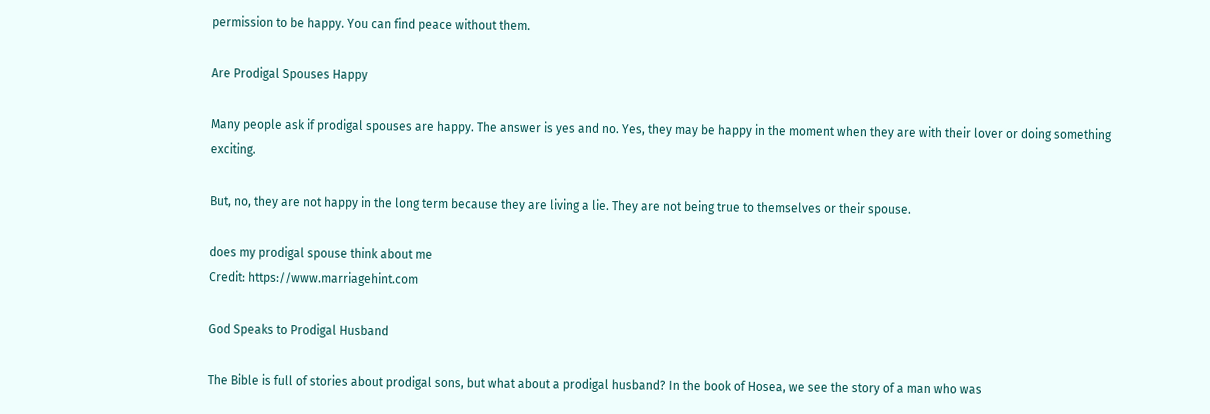permission to be happy. You can find peace without them.

Are Prodigal Spouses Happy

Many people ask if prodigal spouses are happy. The answer is yes and no. Yes, they may be happy in the moment when they are with their lover or doing something exciting.

But, no, they are not happy in the long term because they are living a lie. They are not being true to themselves or their spouse.

does my prodigal spouse think about me
Credit: https://www.marriagehint.com

God Speaks to Prodigal Husband

The Bible is full of stories about prodigal sons, but what about a prodigal husband? In the book of Hosea, we see the story of a man who was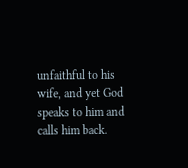unfaithful to his wife, and yet God speaks to him and calls him back.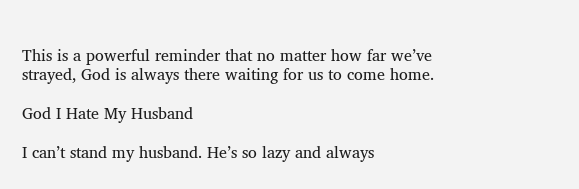This is a powerful reminder that no matter how far we’ve strayed, God is always there waiting for us to come home.

God I Hate My Husband

I can’t stand my husband. He’s so lazy and always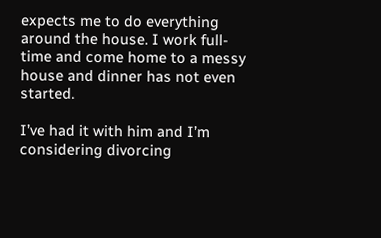expects me to do everything around the house. I work full-time and come home to a messy house and dinner has not even started.

I’ve had it with him and I’m considering divorcing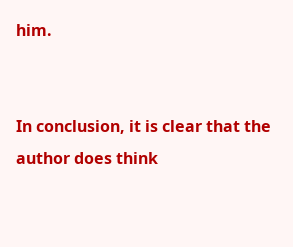him.


In conclusion, it is clear that the author does think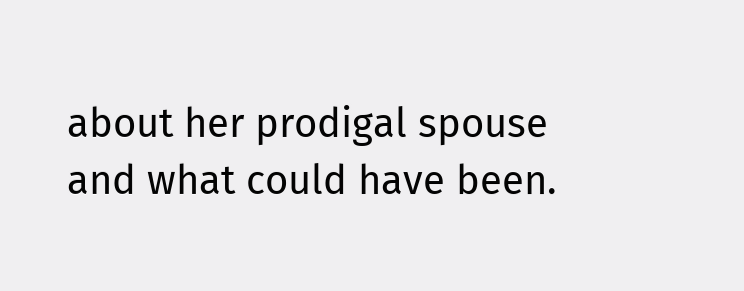about her prodigal spouse and what could have been.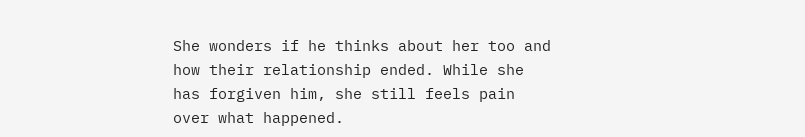She wonders if he thinks about her too and how their relationship ended. While she has forgiven him, she still feels pain over what happened.